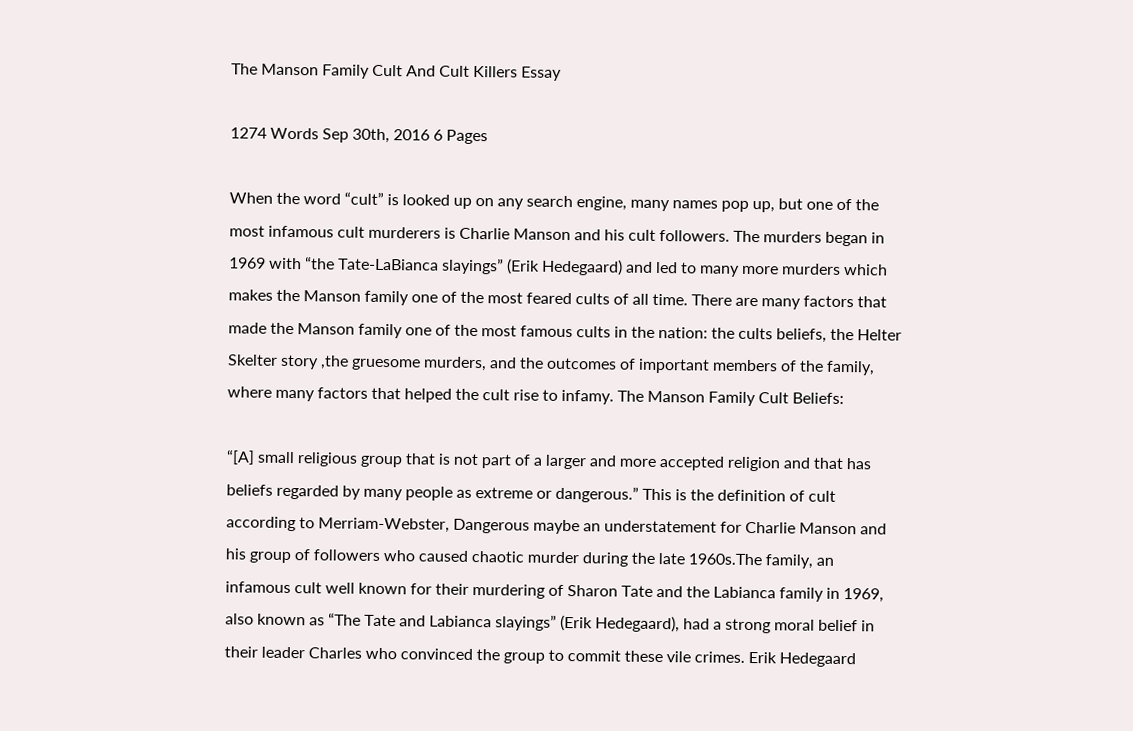The Manson Family Cult And Cult Killers Essay

1274 Words Sep 30th, 2016 6 Pages

When the word “cult” is looked up on any search engine, many names pop up, but one of the most infamous cult murderers is Charlie Manson and his cult followers. The murders began in 1969 with “the Tate-LaBianca slayings” (Erik Hedegaard) and led to many more murders which makes the Manson family one of the most feared cults of all time. There are many factors that made the Manson family one of the most famous cults in the nation: the cults beliefs, the Helter Skelter story ,the gruesome murders, and the outcomes of important members of the family, where many factors that helped the cult rise to infamy. The Manson Family Cult Beliefs:

“[A] small religious group that is not part of a larger and more accepted religion and that has beliefs regarded by many people as extreme or dangerous.” This is the definition of cult according to Merriam-Webster, Dangerous maybe an understatement for Charlie Manson and his group of followers who caused chaotic murder during the late 1960s.The family, an infamous cult well known for their murdering of Sharon Tate and the Labianca family in 1969, also known as “The Tate and Labianca slayings” (Erik Hedegaard), had a strong moral belief in their leader Charles who convinced the group to commit these vile crimes. Erik Hedegaard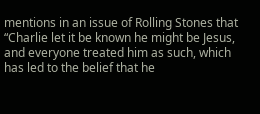mentions in an issue of Rolling Stones that “Charlie let it be known he might be Jesus, and everyone treated him as such, which has led to the belief that he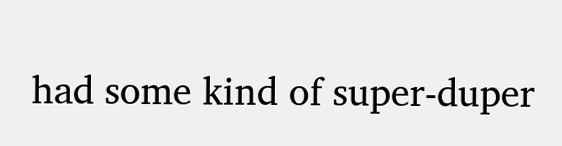had some kind of super-duper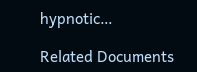hypnotic…

Related Documents